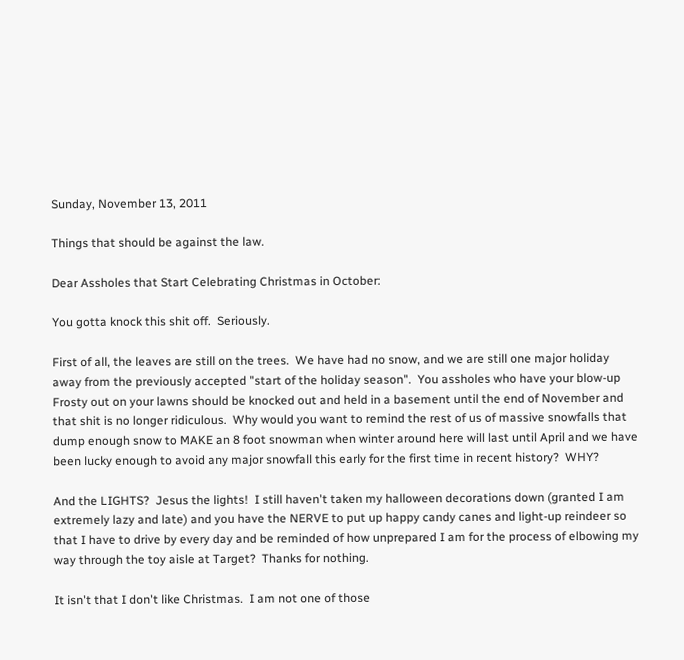Sunday, November 13, 2011

Things that should be against the law.

Dear Assholes that Start Celebrating Christmas in October:

You gotta knock this shit off.  Seriously.

First of all, the leaves are still on the trees.  We have had no snow, and we are still one major holiday away from the previously accepted "start of the holiday season".  You assholes who have your blow-up Frosty out on your lawns should be knocked out and held in a basement until the end of November and that shit is no longer ridiculous.  Why would you want to remind the rest of us of massive snowfalls that dump enough snow to MAKE an 8 foot snowman when winter around here will last until April and we have been lucky enough to avoid any major snowfall this early for the first time in recent history?  WHY?

And the LIGHTS?  Jesus the lights!  I still haven't taken my halloween decorations down (granted I am extremely lazy and late) and you have the NERVE to put up happy candy canes and light-up reindeer so that I have to drive by every day and be reminded of how unprepared I am for the process of elbowing my way through the toy aisle at Target?  Thanks for nothing.

It isn't that I don't like Christmas.  I am not one of those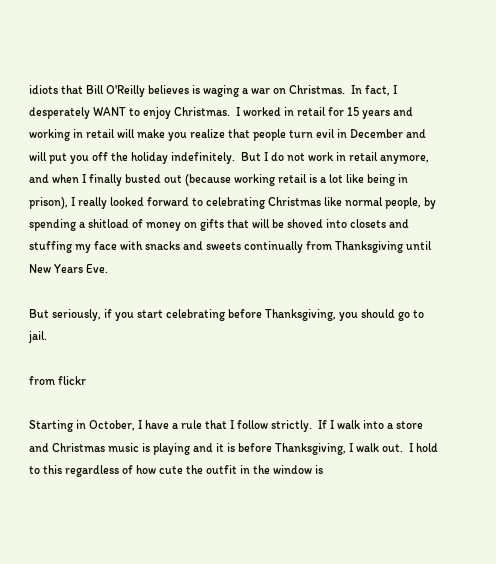idiots that Bill O'Reilly believes is waging a war on Christmas.  In fact, I desperately WANT to enjoy Christmas.  I worked in retail for 15 years and working in retail will make you realize that people turn evil in December and will put you off the holiday indefinitely.  But I do not work in retail anymore, and when I finally busted out (because working retail is a lot like being in prison), I really looked forward to celebrating Christmas like normal people, by spending a shitload of money on gifts that will be shoved into closets and stuffing my face with snacks and sweets continually from Thanksgiving until New Years Eve.

But seriously, if you start celebrating before Thanksgiving, you should go to jail.

from flickr

Starting in October, I have a rule that I follow strictly.  If I walk into a store and Christmas music is playing and it is before Thanksgiving, I walk out.  I hold to this regardless of how cute the outfit in the window is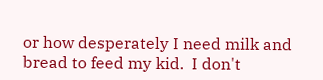or how desperately I need milk and bread to feed my kid.  I don't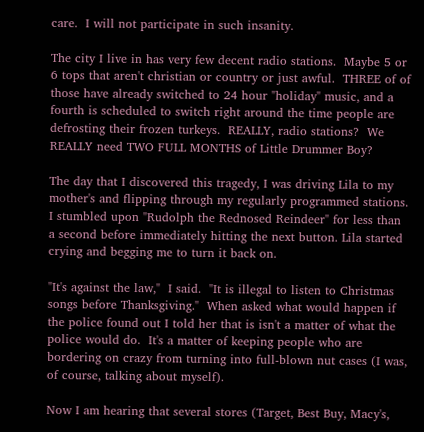care.  I will not participate in such insanity.

The city I live in has very few decent radio stations.  Maybe 5 or 6 tops that aren't christian or country or just awful.  THREE of of those have already switched to 24 hour "holiday" music, and a fourth is scheduled to switch right around the time people are defrosting their frozen turkeys.  REALLY, radio stations?  We REALLY need TWO FULL MONTHS of Little Drummer Boy?

The day that I discovered this tragedy, I was driving Lila to my mother's and flipping through my regularly programmed stations.  I stumbled upon "Rudolph the Rednosed Reindeer" for less than a second before immediately hitting the next button. Lila started crying and begging me to turn it back on.

"It's against the law,"  I said.  "It is illegal to listen to Christmas songs before Thanksgiving."  When asked what would happen if the police found out I told her that is isn't a matter of what the police would do.  It's a matter of keeping people who are bordering on crazy from turning into full-blown nut cases (I was, of course, talking about myself).

Now I am hearing that several stores (Target, Best Buy, Macy's,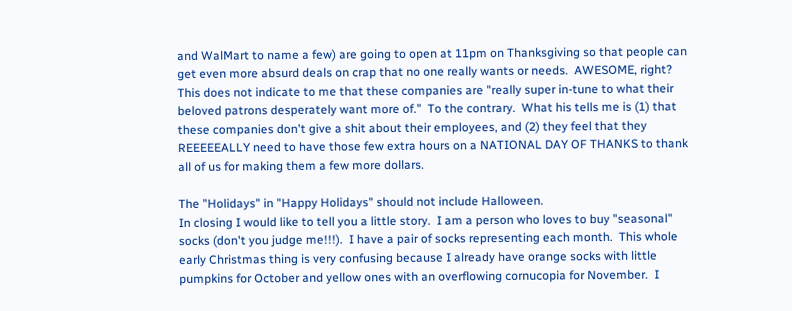and WalMart to name a few) are going to open at 11pm on Thanksgiving so that people can get even more absurd deals on crap that no one really wants or needs.  AWESOME, right?  This does not indicate to me that these companies are "really super in-tune to what their beloved patrons desperately want more of."  To the contrary.  What his tells me is (1) that these companies don't give a shit about their employees, and (2) they feel that they REEEEEALLY need to have those few extra hours on a NATIONAL DAY OF THANKS to thank all of us for making them a few more dollars.

The "Holidays" in "Happy Holidays" should not include Halloween.
In closing I would like to tell you a little story.  I am a person who loves to buy "seasonal" socks (don't you judge me!!!).  I have a pair of socks representing each month.  This whole early Christmas thing is very confusing because I already have orange socks with little pumpkins for October and yellow ones with an overflowing cornucopia for November.  I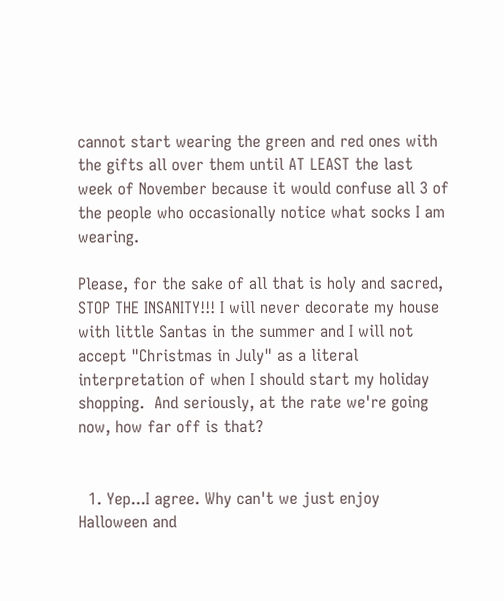cannot start wearing the green and red ones with the gifts all over them until AT LEAST the last week of November because it would confuse all 3 of the people who occasionally notice what socks I am wearing.

Please, for the sake of all that is holy and sacred, STOP THE INSANITY!!! I will never decorate my house with little Santas in the summer and I will not accept "Christmas in July" as a literal interpretation of when I should start my holiday shopping.  And seriously, at the rate we're going now, how far off is that?


  1. Yep...I agree. Why can't we just enjoy Halloween and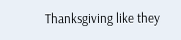Thanksgiving like they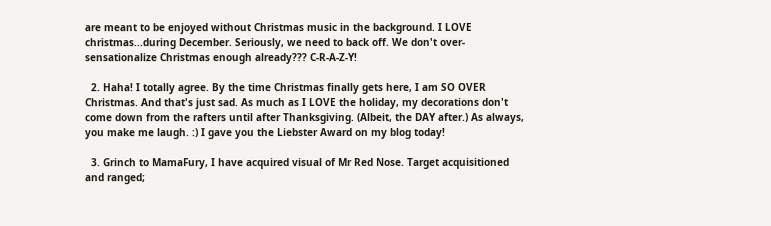are meant to be enjoyed without Christmas music in the background. I LOVE christmas...during December. Seriously, we need to back off. We don't over-sensationalize Christmas enough already??? C-R-A-Z-Y!

  2. Haha! I totally agree. By the time Christmas finally gets here, I am SO OVER Christmas. And that's just sad. As much as I LOVE the holiday, my decorations don't come down from the rafters until after Thanksgiving. (Albeit, the DAY after.) As always, you make me laugh. :) I gave you the Liebster Award on my blog today!

  3. Grinch to MamaFury, I have acquired visual of Mr Red Nose. Target acquisitioned and ranged;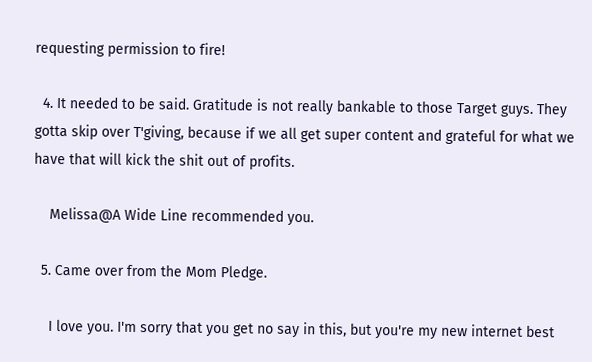requesting permission to fire!

  4. It needed to be said. Gratitude is not really bankable to those Target guys. They gotta skip over T'giving, because if we all get super content and grateful for what we have that will kick the shit out of profits.

    Melissa@A Wide Line recommended you.

  5. Came over from the Mom Pledge.

    I love you. I'm sorry that you get no say in this, but you're my new internet best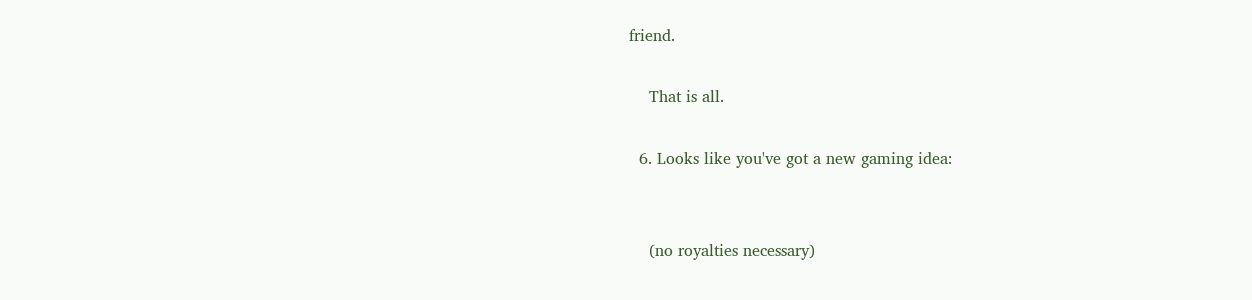friend.

    That is all.

  6. Looks like you've got a new gaming idea:


    (no royalties necessary)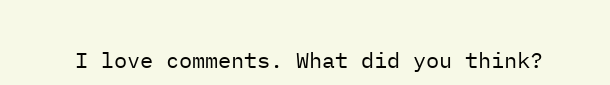I love comments. What did you think?